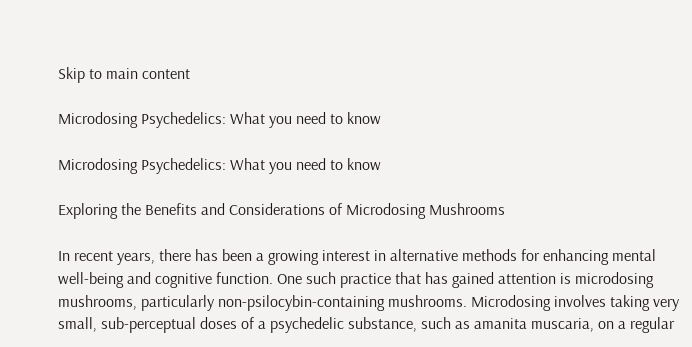Skip to main content

Microdosing Psychedelics: What you need to know

Microdosing Psychedelics: What you need to know

Exploring the Benefits and Considerations of Microdosing Mushrooms

In recent years, there has been a growing interest in alternative methods for enhancing mental well-being and cognitive function. One such practice that has gained attention is microdosing mushrooms, particularly non-psilocybin-containing mushrooms. Microdosing involves taking very small, sub-perceptual doses of a psychedelic substance, such as amanita muscaria, on a regular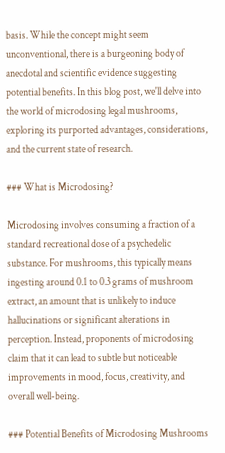basis. While the concept might seem unconventional, there is a burgeoning body of anecdotal and scientific evidence suggesting potential benefits. In this blog post, we'll delve into the world of microdosing legal mushrooms, exploring its purported advantages, considerations, and the current state of research.

### What is Microdosing?

Microdosing involves consuming a fraction of a standard recreational dose of a psychedelic substance. For mushrooms, this typically means ingesting around 0.1 to 0.3 grams of mushroom extract, an amount that is unlikely to induce hallucinations or significant alterations in perception. Instead, proponents of microdosing claim that it can lead to subtle but noticeable improvements in mood, focus, creativity, and overall well-being.

### Potential Benefits of Microdosing Mushrooms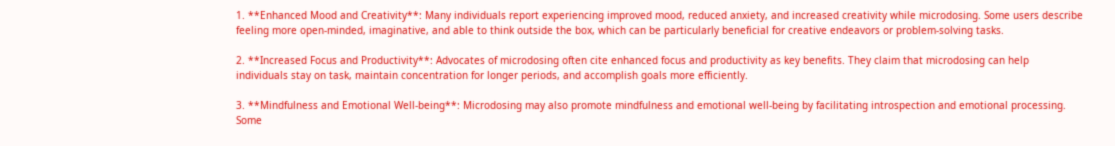1. **Enhanced Mood and Creativity**: Many individuals report experiencing improved mood, reduced anxiety, and increased creativity while microdosing. Some users describe feeling more open-minded, imaginative, and able to think outside the box, which can be particularly beneficial for creative endeavors or problem-solving tasks.

2. **Increased Focus and Productivity**: Advocates of microdosing often cite enhanced focus and productivity as key benefits. They claim that microdosing can help individuals stay on task, maintain concentration for longer periods, and accomplish goals more efficiently.

3. **Mindfulness and Emotional Well-being**: Microdosing may also promote mindfulness and emotional well-being by facilitating introspection and emotional processing. Some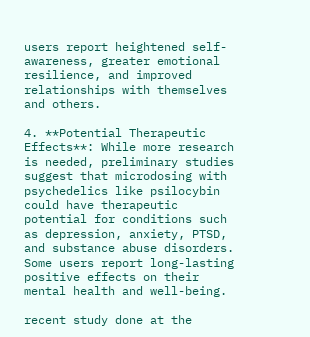users report heightened self-awareness, greater emotional resilience, and improved relationships with themselves and others.

4. **Potential Therapeutic Effects**: While more research is needed, preliminary studies suggest that microdosing with psychedelics like psilocybin could have therapeutic potential for conditions such as depression, anxiety, PTSD, and substance abuse disorders. Some users report long-lasting positive effects on their mental health and well-being.

recent study done at the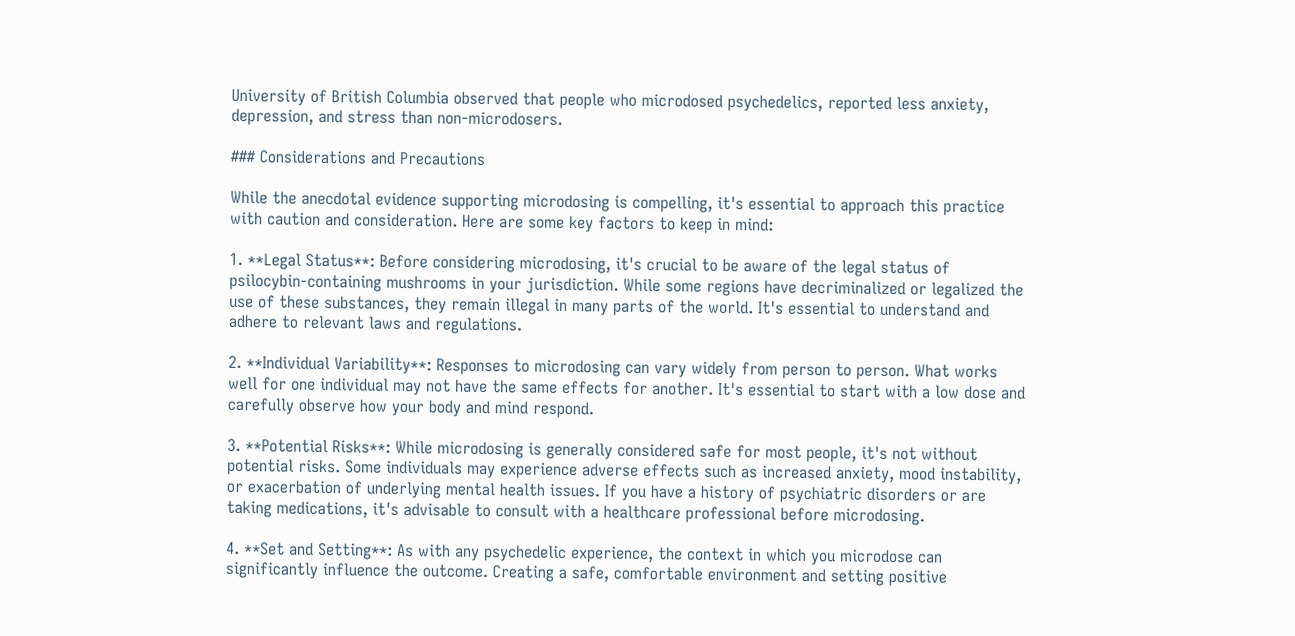University of British Columbia observed that people who microdosed psychedelics, reported less anxiety, depression, and stress than non-microdosers.

### Considerations and Precautions

While the anecdotal evidence supporting microdosing is compelling, it's essential to approach this practice with caution and consideration. Here are some key factors to keep in mind:

1. **Legal Status**: Before considering microdosing, it's crucial to be aware of the legal status of psilocybin-containing mushrooms in your jurisdiction. While some regions have decriminalized or legalized the use of these substances, they remain illegal in many parts of the world. It's essential to understand and adhere to relevant laws and regulations.

2. **Individual Variability**: Responses to microdosing can vary widely from person to person. What works well for one individual may not have the same effects for another. It's essential to start with a low dose and carefully observe how your body and mind respond.

3. **Potential Risks**: While microdosing is generally considered safe for most people, it's not without potential risks. Some individuals may experience adverse effects such as increased anxiety, mood instability, or exacerbation of underlying mental health issues. If you have a history of psychiatric disorders or are taking medications, it's advisable to consult with a healthcare professional before microdosing.

4. **Set and Setting**: As with any psychedelic experience, the context in which you microdose can significantly influence the outcome. Creating a safe, comfortable environment and setting positive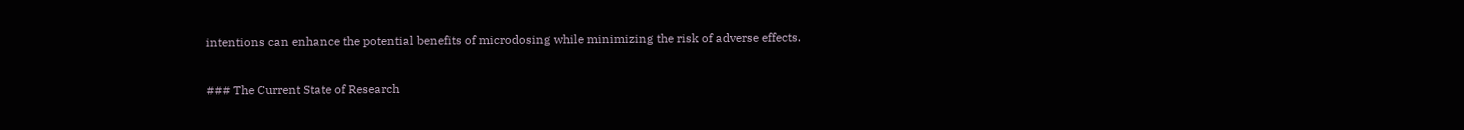intentions can enhance the potential benefits of microdosing while minimizing the risk of adverse effects.

### The Current State of Research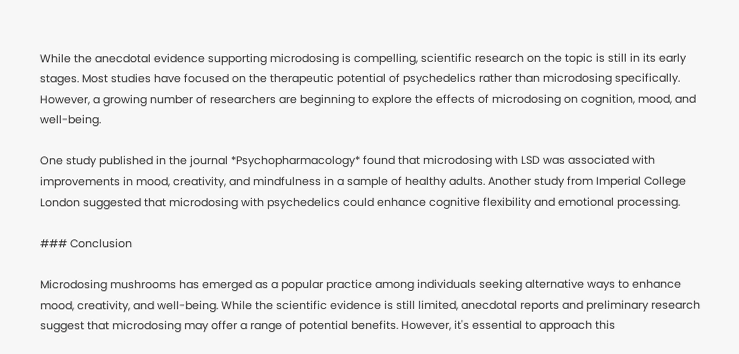While the anecdotal evidence supporting microdosing is compelling, scientific research on the topic is still in its early stages. Most studies have focused on the therapeutic potential of psychedelics rather than microdosing specifically. However, a growing number of researchers are beginning to explore the effects of microdosing on cognition, mood, and well-being.

One study published in the journal *Psychopharmacology* found that microdosing with LSD was associated with improvements in mood, creativity, and mindfulness in a sample of healthy adults. Another study from Imperial College London suggested that microdosing with psychedelics could enhance cognitive flexibility and emotional processing.

### Conclusion

Microdosing mushrooms has emerged as a popular practice among individuals seeking alternative ways to enhance mood, creativity, and well-being. While the scientific evidence is still limited, anecdotal reports and preliminary research suggest that microdosing may offer a range of potential benefits. However, it's essential to approach this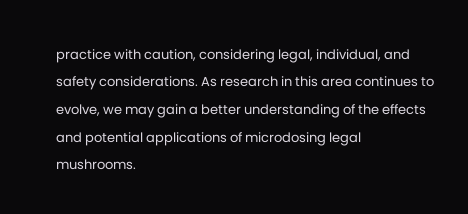practice with caution, considering legal, individual, and safety considerations. As research in this area continues to evolve, we may gain a better understanding of the effects and potential applications of microdosing legal mushrooms.